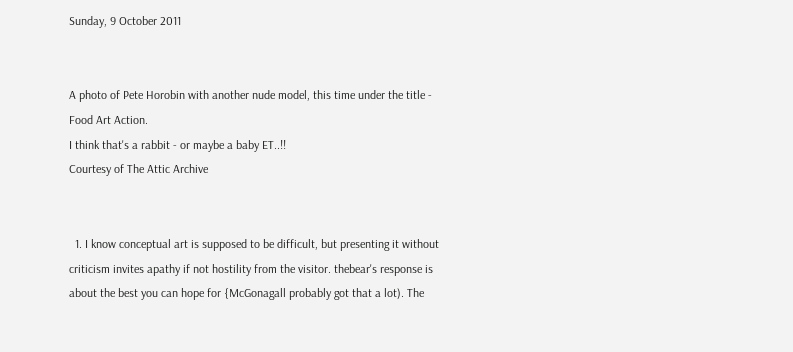Sunday, 9 October 2011


A photo of Pete Horobin with another nude model, this time under the title - Food Art Action.
I think that's a rabbit - or maybe a baby ET..!!
Courtesy of The Attic Archive


  1. I know conceptual art is supposed to be difficult, but presenting it without criticism invites apathy if not hostility from the visitor. thebear's response is about the best you can hope for {McGonagall probably got that a lot). The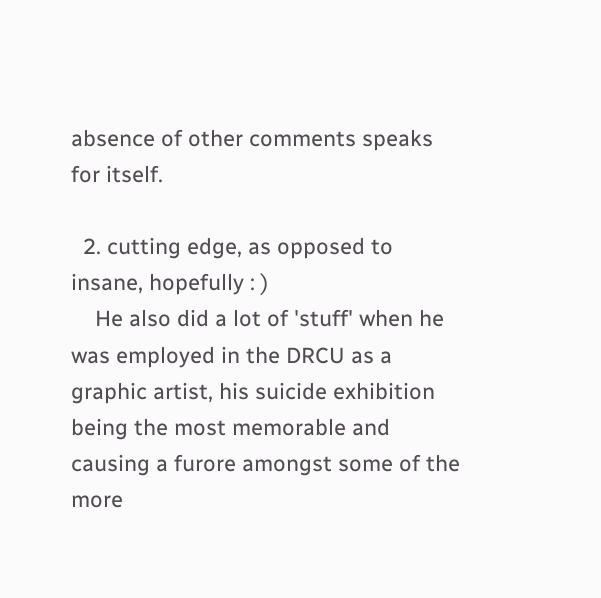absence of other comments speaks for itself.

  2. cutting edge, as opposed to insane, hopefully : )
    He also did a lot of 'stuff' when he was employed in the DRCU as a graphic artist, his suicide exhibition being the most memorable and causing a furore amongst some of the more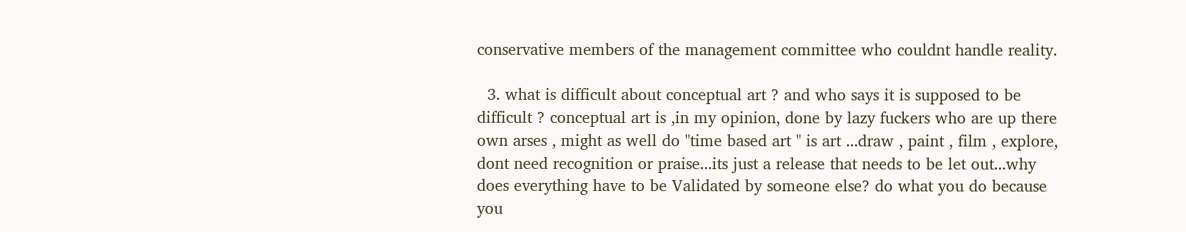conservative members of the management committee who couldnt handle reality.

  3. what is difficult about conceptual art ? and who says it is supposed to be difficult ? conceptual art is ,in my opinion, done by lazy fuckers who are up there own arses , might as well do "time based art " is art ...draw , paint , film , explore, dont need recognition or praise...its just a release that needs to be let out...why does everything have to be Validated by someone else? do what you do because you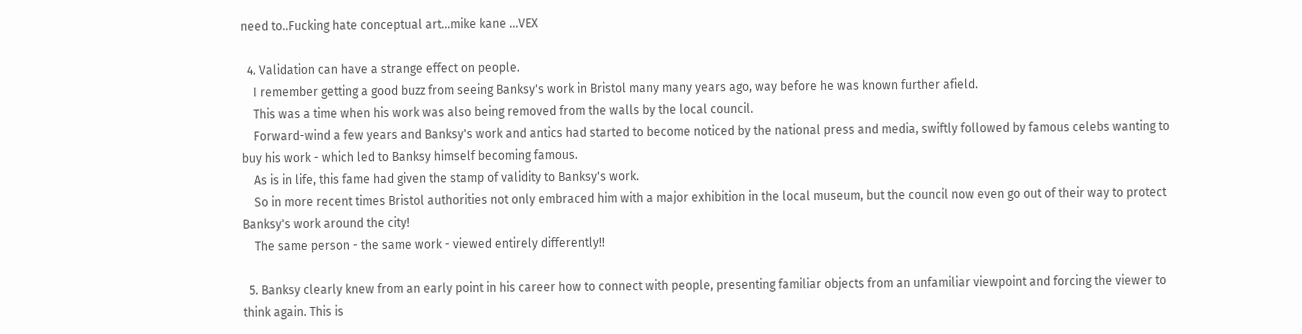need to..Fucking hate conceptual art...mike kane ...VEX

  4. Validation can have a strange effect on people.
    I remember getting a good buzz from seeing Banksy's work in Bristol many many years ago, way before he was known further afield.
    This was a time when his work was also being removed from the walls by the local council.
    Forward-wind a few years and Banksy's work and antics had started to become noticed by the national press and media, swiftly followed by famous celebs wanting to buy his work - which led to Banksy himself becoming famous.
    As is in life, this fame had given the stamp of validity to Banksy's work.
    So in more recent times Bristol authorities not only embraced him with a major exhibition in the local museum, but the council now even go out of their way to protect Banksy's work around the city!
    The same person - the same work - viewed entirely differently!!

  5. Banksy clearly knew from an early point in his career how to connect with people, presenting familiar objects from an unfamiliar viewpoint and forcing the viewer to think again. This is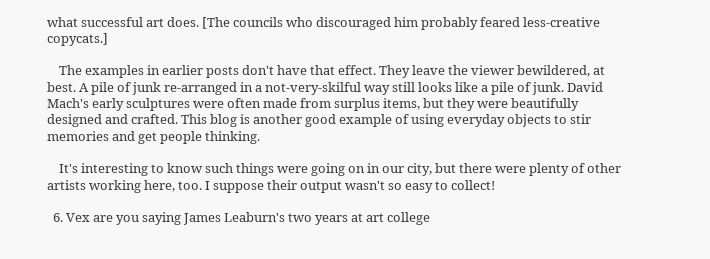what successful art does. [The councils who discouraged him probably feared less-creative copycats.]

    The examples in earlier posts don't have that effect. They leave the viewer bewildered, at best. A pile of junk re-arranged in a not-very-skilful way still looks like a pile of junk. David Mach's early sculptures were often made from surplus items, but they were beautifully designed and crafted. This blog is another good example of using everyday objects to stir memories and get people thinking.

    It's interesting to know such things were going on in our city, but there were plenty of other artists working here, too. I suppose their output wasn't so easy to collect!

  6. Vex are you saying James Leaburn's two years at art college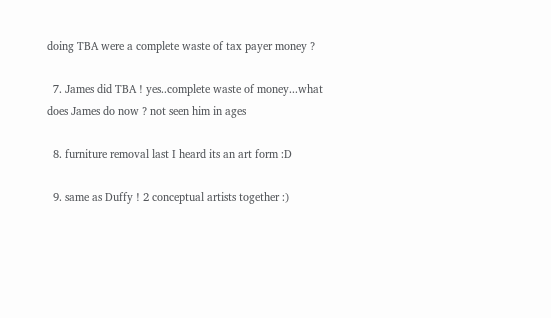doing TBA were a complete waste of tax payer money ?

  7. James did TBA ! yes..complete waste of money...what does James do now ? not seen him in ages

  8. furniture removal last I heard its an art form :D

  9. same as Duffy ! 2 conceptual artists together :)